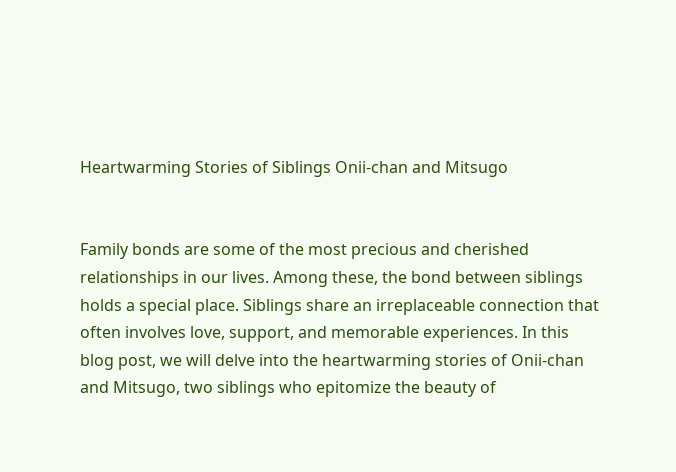Heartwarming Stories of Siblings Onii-chan and Mitsugo


Family bonds are some of the most precious and cherished relationships in our lives. Among these, the bond between siblings holds a special place. Siblings share an irreplaceable connection that often involves love, support, and memorable experiences. In this blog post, we will delve into the heartwarming stories of Onii-chan and Mitsugo, two siblings who epitomize the beauty of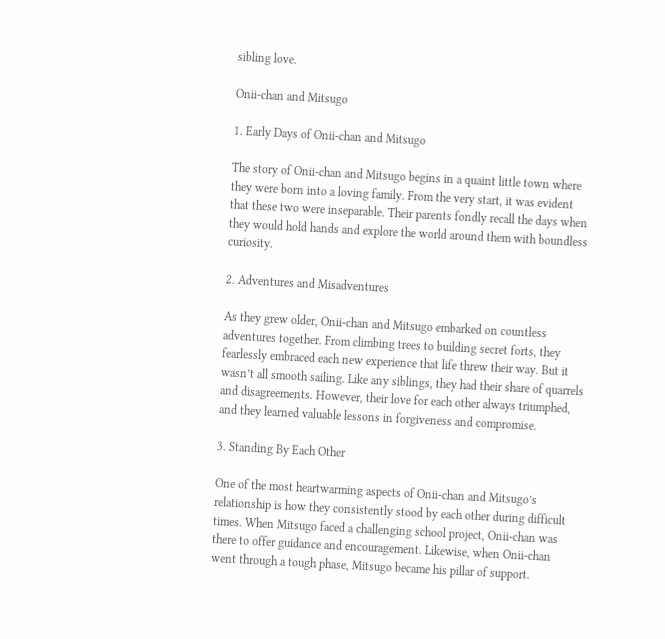sibling love.

Onii-chan and Mitsugo

1. Early Days of Onii-chan and Mitsugo

The story of Onii-chan and Mitsugo begins in a quaint little town where they were born into a loving family. From the very start, it was evident that these two were inseparable. Their parents fondly recall the days when they would hold hands and explore the world around them with boundless curiosity.

2. Adventures and Misadventures

As they grew older, Onii-chan and Mitsugo embarked on countless adventures together. From climbing trees to building secret forts, they fearlessly embraced each new experience that life threw their way. But it wasn’t all smooth sailing. Like any siblings, they had their share of quarrels and disagreements. However, their love for each other always triumphed, and they learned valuable lessons in forgiveness and compromise.

3. Standing By Each Other

One of the most heartwarming aspects of Onii-chan and Mitsugo’s relationship is how they consistently stood by each other during difficult times. When Mitsugo faced a challenging school project, Onii-chan was there to offer guidance and encouragement. Likewise, when Onii-chan went through a tough phase, Mitsugo became his pillar of support.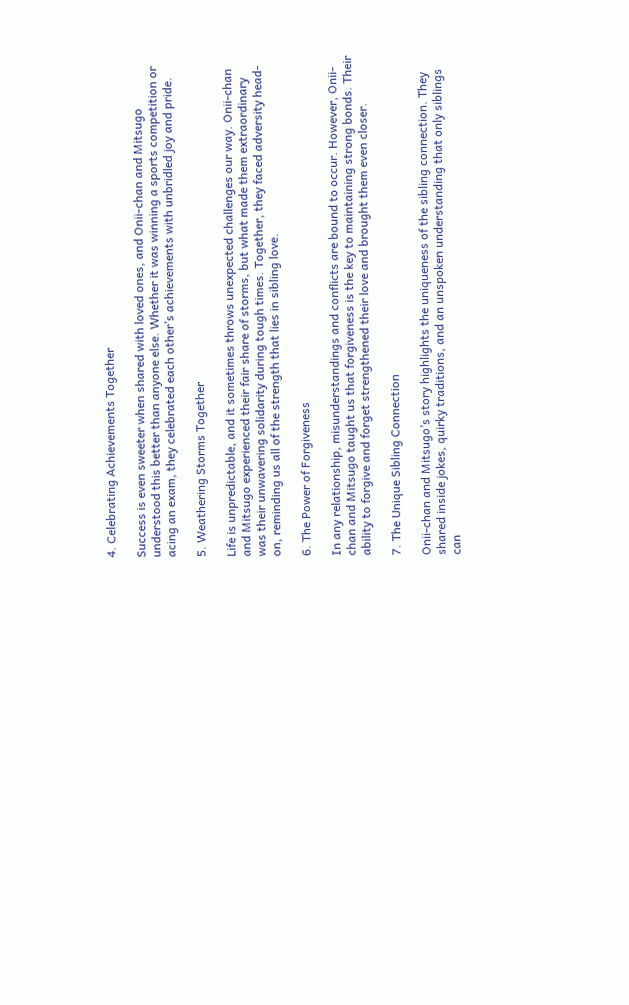4. Celebrating Achievements Together

Success is even sweeter when shared with loved ones, and Onii-chan and Mitsugo understood this better than anyone else. Whether it was winning a sports competition or acing an exam, they celebrated each other’s achievements with unbridled joy and pride.

5. Weathering Storms Together

Life is unpredictable, and it sometimes throws unexpected challenges our way. Onii-chan and Mitsugo experienced their fair share of storms, but what made them extraordinary was their unwavering solidarity during tough times. Together, they faced adversity head-on, reminding us all of the strength that lies in sibling love.

6. The Power of Forgiveness

In any relationship, misunderstandings and conflicts are bound to occur. However, Onii-chan and Mitsugo taught us that forgiveness is the key to maintaining strong bonds. Their ability to forgive and forget strengthened their love and brought them even closer.

7. The Unique Sibling Connection

Onii-chan and Mitsugo’s story highlights the uniqueness of the sibling connection. They shared inside jokes, quirky traditions, and an unspoken understanding that only siblings can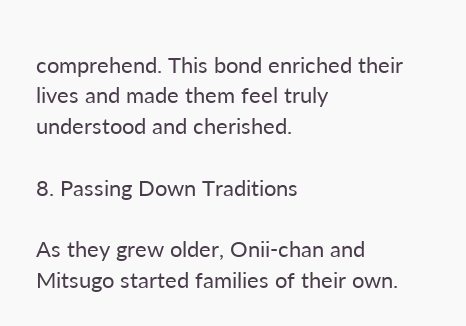comprehend. This bond enriched their lives and made them feel truly understood and cherished.

8. Passing Down Traditions

As they grew older, Onii-chan and Mitsugo started families of their own.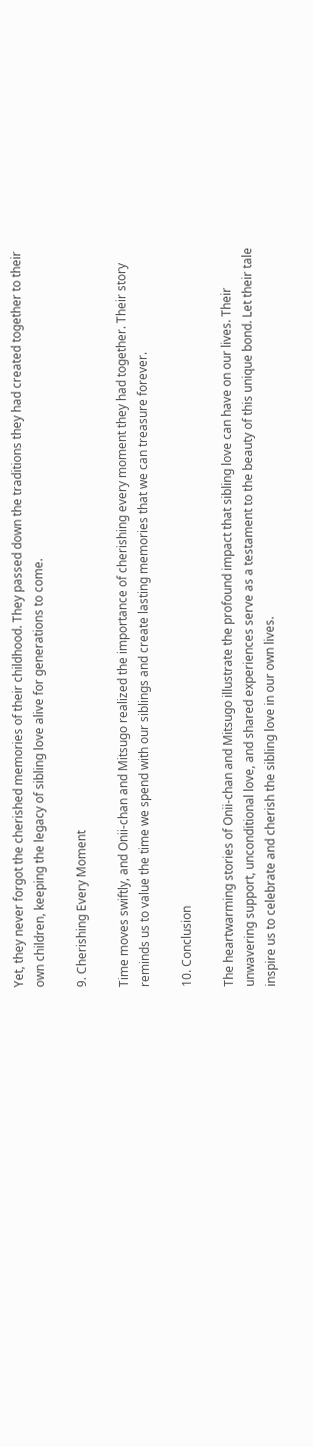Yet, they never forgot the cherished memories of their childhood. They passed down the traditions they had created together to their own children, keeping the legacy of sibling love alive for generations to come.

9. Cherishing Every Moment

Time moves swiftly, and Onii-chan and Mitsugo realized the importance of cherishing every moment they had together. Their story reminds us to value the time we spend with our siblings and create lasting memories that we can treasure forever.

10. Conclusion

The heartwarming stories of Onii-chan and Mitsugo illustrate the profound impact that sibling love can have on our lives. Their unwavering support, unconditional love, and shared experiences serve as a testament to the beauty of this unique bond. Let their tale inspire us to celebrate and cherish the sibling love in our own lives.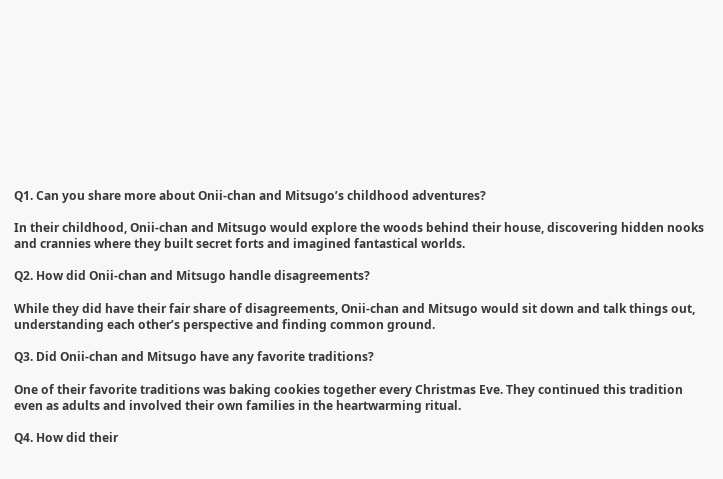Q1. Can you share more about Onii-chan and Mitsugo’s childhood adventures?

In their childhood, Onii-chan and Mitsugo would explore the woods behind their house, discovering hidden nooks and crannies where they built secret forts and imagined fantastical worlds.

Q2. How did Onii-chan and Mitsugo handle disagreements?

While they did have their fair share of disagreements, Onii-chan and Mitsugo would sit down and talk things out, understanding each other’s perspective and finding common ground.

Q3. Did Onii-chan and Mitsugo have any favorite traditions?

One of their favorite traditions was baking cookies together every Christmas Eve. They continued this tradition even as adults and involved their own families in the heartwarming ritual.

Q4. How did their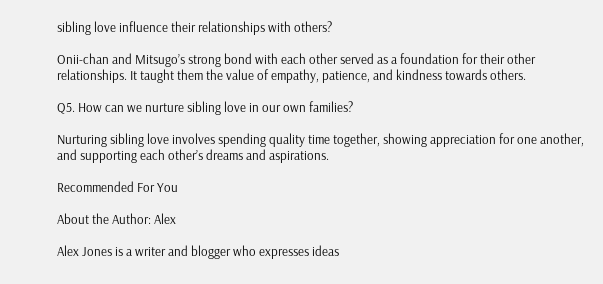sibling love influence their relationships with others?

Onii-chan and Mitsugo’s strong bond with each other served as a foundation for their other relationships. It taught them the value of empathy, patience, and kindness towards others.

Q5. How can we nurture sibling love in our own families?

Nurturing sibling love involves spending quality time together, showing appreciation for one another, and supporting each other’s dreams and aspirations.

Recommended For You

About the Author: Alex

Alex Jones is a writer and blogger who expresses ideas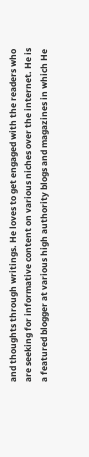and thoughts through writings. He loves to get engaged with the readers who are seeking for informative content on various niches over the internet. He is a featured blogger at various high authority blogs and magazines in which He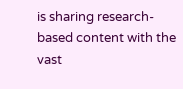is sharing research-based content with the vast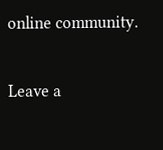online community.

Leave a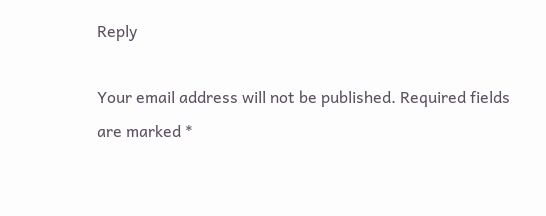Reply

Your email address will not be published. Required fields are marked *